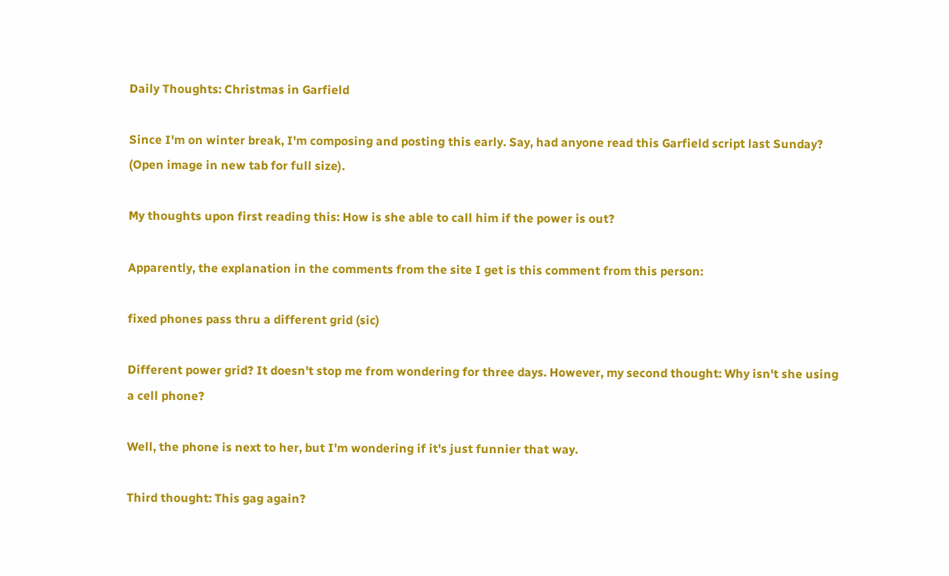Daily Thoughts: Christmas in Garfield

Since I'm on winter break, I'm composing and posting this early. Say, had anyone read this Garfield script last Sunday? (Open image in new tab for full size).

My thoughts upon first reading this: How is she able to call him if the power is out?

Apparently, the explanation in the comments from the site I get is this comment from this person:

fixed phones pass thru a different grid (sic)

Different power grid? It doesn't stop me from wondering for three days. However, my second thought: Why isn't she using a cell phone?

Well, the phone is next to her, but I'm wondering if it's just funnier that way.

Third thought: This gag again?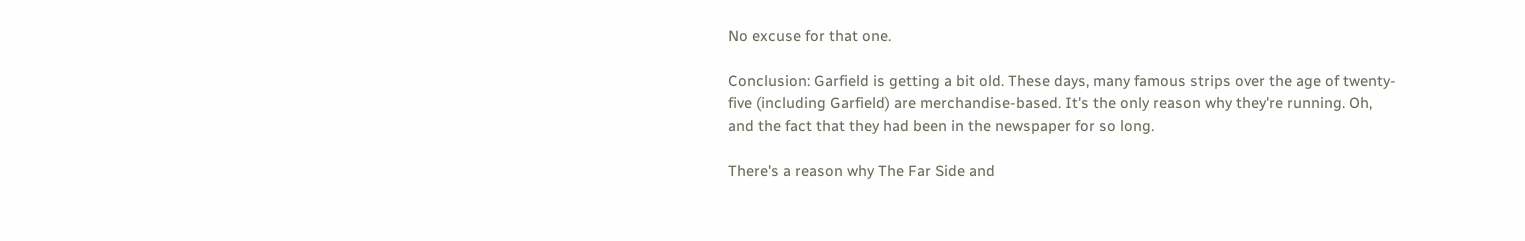No excuse for that one.

Conclusion: Garfield is getting a bit old. These days, many famous strips over the age of twenty-five (including Garfield) are merchandise-based. It's the only reason why they're running. Oh, and the fact that they had been in the newspaper for so long.

There's a reason why The Far Side and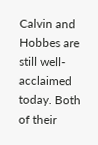Calvin and Hobbes are still well-acclaimed today. Both of their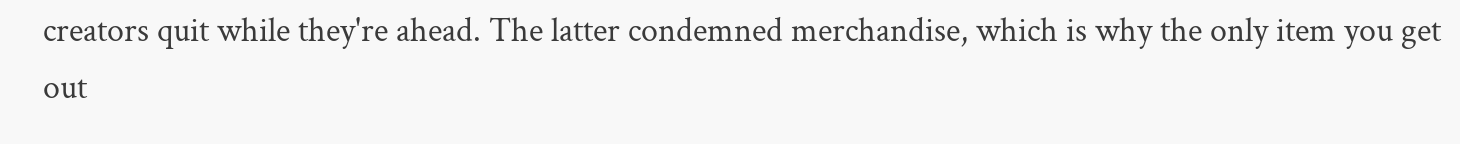creators quit while they're ahead. The latter condemned merchandise, which is why the only item you get out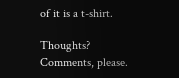of it is a t-shirt.

Thoughts? Comments, please.